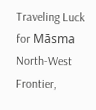Traveling Luck for Māsma North-West Frontier,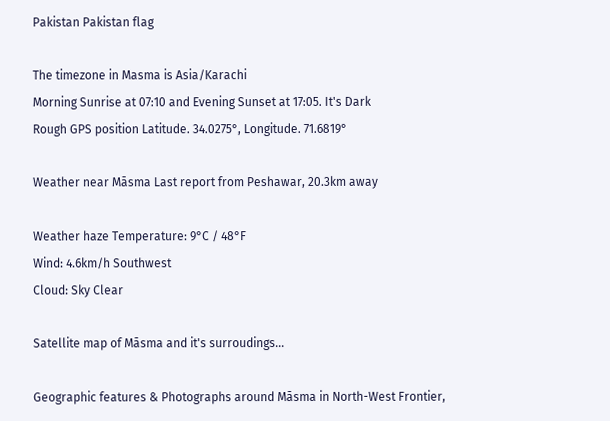Pakistan Pakistan flag

The timezone in Masma is Asia/Karachi
Morning Sunrise at 07:10 and Evening Sunset at 17:05. It's Dark
Rough GPS position Latitude. 34.0275°, Longitude. 71.6819°

Weather near Māsma Last report from Peshawar, 20.3km away

Weather haze Temperature: 9°C / 48°F
Wind: 4.6km/h Southwest
Cloud: Sky Clear

Satellite map of Māsma and it's surroudings...

Geographic features & Photographs around Māsma in North-West Frontier,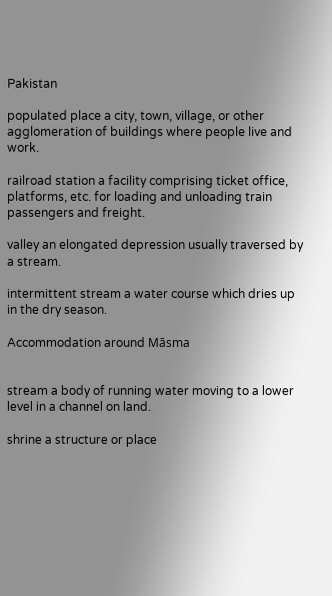Pakistan

populated place a city, town, village, or other agglomeration of buildings where people live and work.

railroad station a facility comprising ticket office, platforms, etc. for loading and unloading train passengers and freight.

valley an elongated depression usually traversed by a stream.

intermittent stream a water course which dries up in the dry season.

Accommodation around Māsma


stream a body of running water moving to a lower level in a channel on land.

shrine a structure or place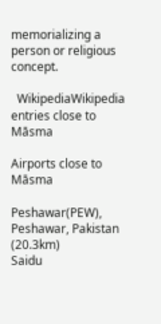memorializing a person or religious concept.

  WikipediaWikipedia entries close to Māsma

Airports close to Māsma

Peshawar(PEW), Peshawar, Pakistan (20.3km)
Saidu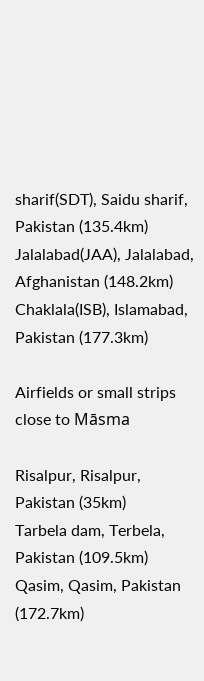sharif(SDT), Saidu sharif, Pakistan (135.4km)
Jalalabad(JAA), Jalalabad, Afghanistan (148.2km)
Chaklala(ISB), Islamabad, Pakistan (177.3km)

Airfields or small strips close to Māsma

Risalpur, Risalpur, Pakistan (35km)
Tarbela dam, Terbela, Pakistan (109.5km)
Qasim, Qasim, Pakistan (172.7km)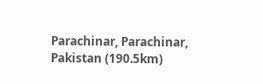Parachinar, Parachinar, Pakistan (190.5km)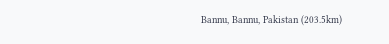Bannu, Bannu, Pakistan (203.5km)